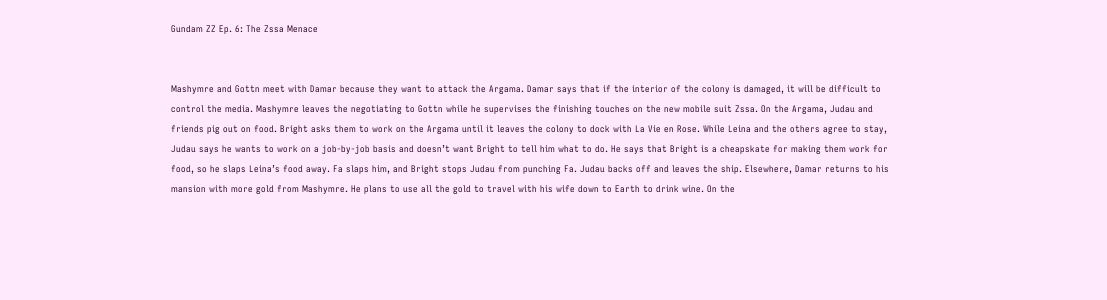Gundam ZZ Ep. 6: The Zssa Menace


Mashymre and Gottn meet with Damar because they want to attack the Argama. Damar says that if the interior of the colony is damaged, it will be difficult to control the media. Mashymre leaves the negotiating to Gottn while he supervises the finishing touches on the new mobile suit Zssa. On the Argama, Judau and friends pig out on food. Bright asks them to work on the Argama until it leaves the colony to dock with La Vie en Rose. While Leina and the others agree to stay, Judau says he wants to work on a job-by-job basis and doesn’t want Bright to tell him what to do. He says that Bright is a cheapskate for making them work for food, so he slaps Leina’s food away. Fa slaps him, and Bright stops Judau from punching Fa. Judau backs off and leaves the ship. Elsewhere, Damar returns to his mansion with more gold from Mashymre. He plans to use all the gold to travel with his wife down to Earth to drink wine. On the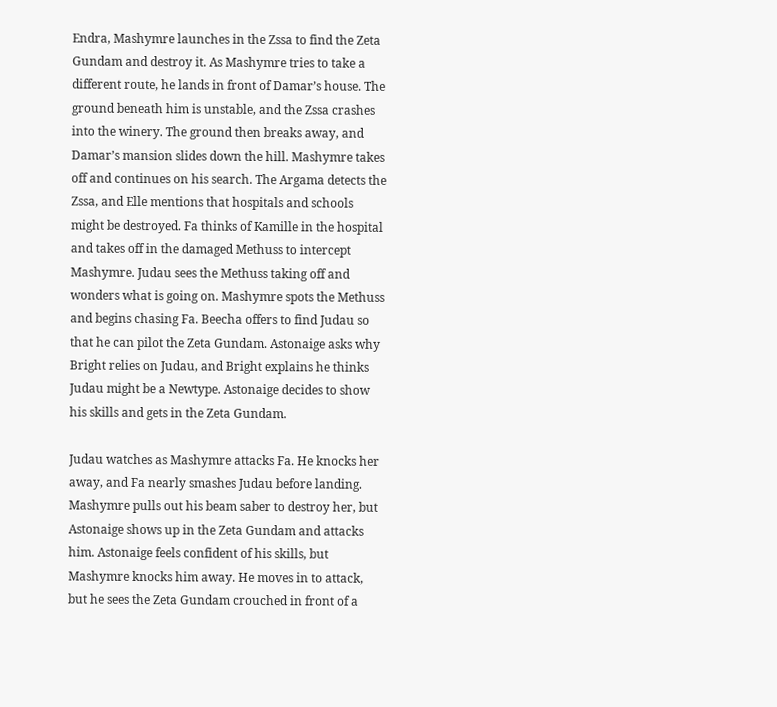Endra, Mashymre launches in the Zssa to find the Zeta Gundam and destroy it. As Mashymre tries to take a different route, he lands in front of Damar’s house. The ground beneath him is unstable, and the Zssa crashes into the winery. The ground then breaks away, and Damar’s mansion slides down the hill. Mashymre takes off and continues on his search. The Argama detects the Zssa, and Elle mentions that hospitals and schools might be destroyed. Fa thinks of Kamille in the hospital and takes off in the damaged Methuss to intercept Mashymre. Judau sees the Methuss taking off and wonders what is going on. Mashymre spots the Methuss and begins chasing Fa. Beecha offers to find Judau so that he can pilot the Zeta Gundam. Astonaige asks why Bright relies on Judau, and Bright explains he thinks Judau might be a Newtype. Astonaige decides to show his skills and gets in the Zeta Gundam.

Judau watches as Mashymre attacks Fa. He knocks her away, and Fa nearly smashes Judau before landing. Mashymre pulls out his beam saber to destroy her, but Astonaige shows up in the Zeta Gundam and attacks him. Astonaige feels confident of his skills, but Mashymre knocks him away. He moves in to attack, but he sees the Zeta Gundam crouched in front of a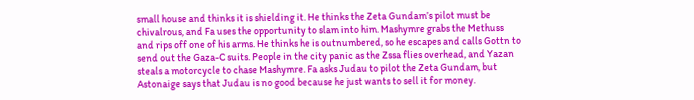small house and thinks it is shielding it. He thinks the Zeta Gundam’s pilot must be chivalrous, and Fa uses the opportunity to slam into him. Mashymre grabs the Methuss and rips off one of his arms. He thinks he is outnumbered, so he escapes and calls Gottn to send out the Gaza-C suits. People in the city panic as the Zssa flies overhead, and Yazan steals a motorcycle to chase Mashymre. Fa asks Judau to pilot the Zeta Gundam, but Astonaige says that Judau is no good because he just wants to sell it for money.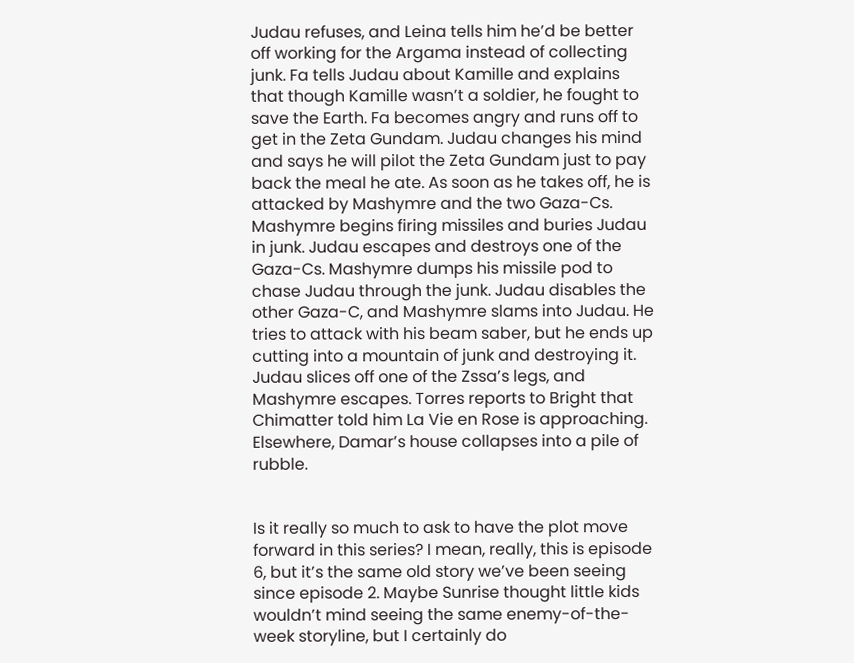Judau refuses, and Leina tells him he’d be better off working for the Argama instead of collecting junk. Fa tells Judau about Kamille and explains that though Kamille wasn’t a soldier, he fought to save the Earth. Fa becomes angry and runs off to get in the Zeta Gundam. Judau changes his mind and says he will pilot the Zeta Gundam just to pay back the meal he ate. As soon as he takes off, he is attacked by Mashymre and the two Gaza-Cs. Mashymre begins firing missiles and buries Judau in junk. Judau escapes and destroys one of the Gaza-Cs. Mashymre dumps his missile pod to chase Judau through the junk. Judau disables the other Gaza-C, and Mashymre slams into Judau. He tries to attack with his beam saber, but he ends up cutting into a mountain of junk and destroying it. Judau slices off one of the Zssa’s legs, and Mashymre escapes. Torres reports to Bright that Chimatter told him La Vie en Rose is approaching. Elsewhere, Damar’s house collapses into a pile of rubble.


Is it really so much to ask to have the plot move forward in this series? I mean, really, this is episode 6, but it’s the same old story we’ve been seeing since episode 2. Maybe Sunrise thought little kids wouldn’t mind seeing the same enemy-of-the-week storyline, but I certainly do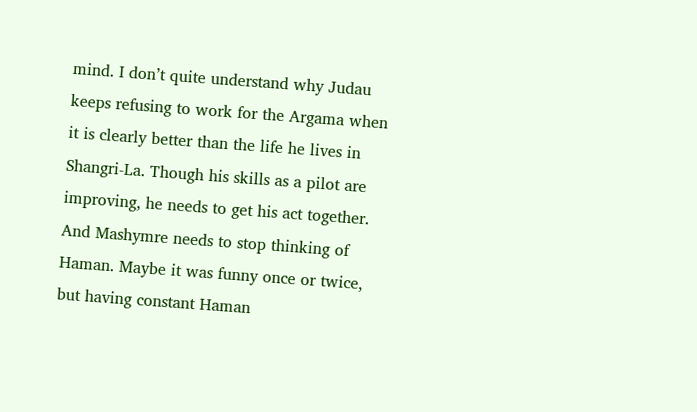mind. I don’t quite understand why Judau keeps refusing to work for the Argama when it is clearly better than the life he lives in Shangri-La. Though his skills as a pilot are improving, he needs to get his act together. And Mashymre needs to stop thinking of Haman. Maybe it was funny once or twice, but having constant Haman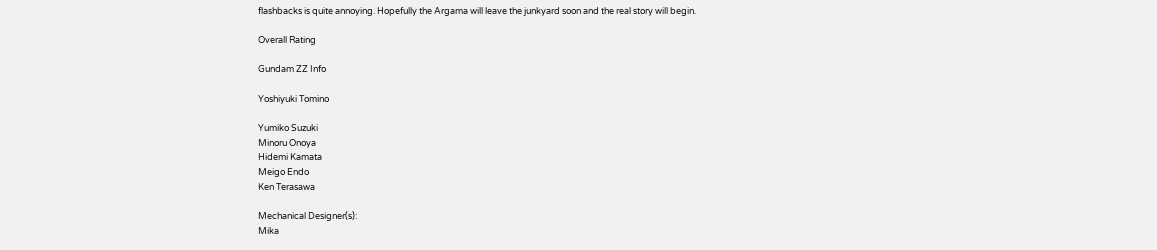flashbacks is quite annoying. Hopefully the Argama will leave the junkyard soon and the real story will begin.

Overall Rating

Gundam ZZ Info

Yoshiyuki Tomino

Yumiko Suzuki
Minoru Onoya
Hidemi Kamata
Meigo Endo
Ken Terasawa

Mechanical Designer(s):
Mika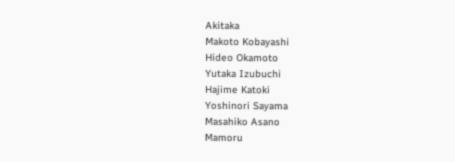Akitaka
Makoto Kobayashi
Hideo Okamoto
Yutaka Izubuchi
Hajime Katoki
Yoshinori Sayama
Masahiko Asano
Mamoru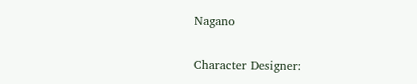Nagano

Character Designer: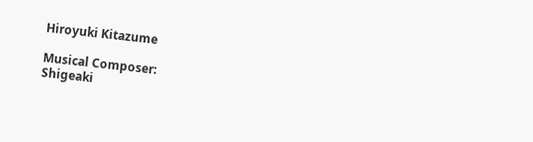Hiroyuki Kitazume

Musical Composer:
Shigeaki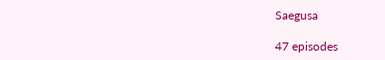Saegusa

47 episodes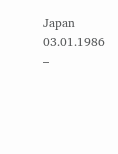Japan 03.01.1986 –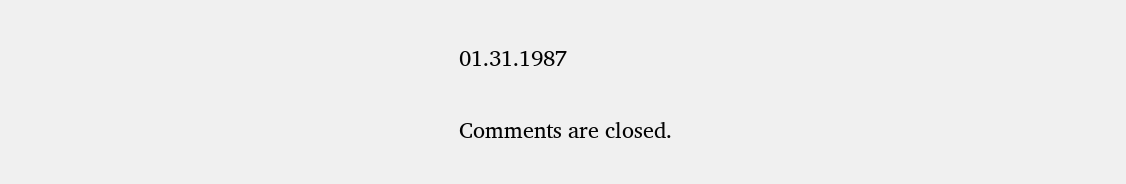01.31.1987


Comments are closed.